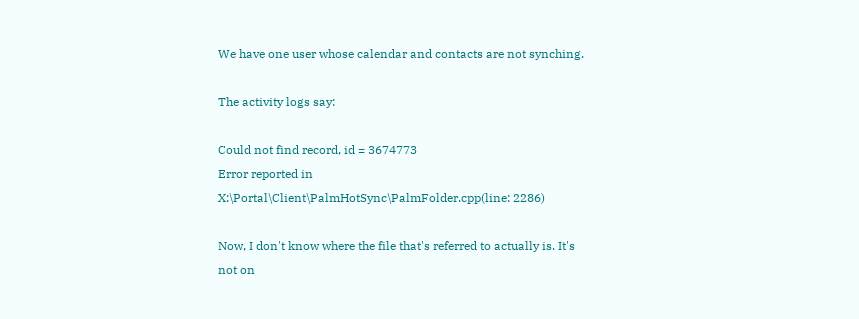We have one user whose calendar and contacts are not synching.

The activity logs say:

Could not find record, id = 3674773
Error reported in X:\Portal\Client\PalmHotSync\PalmFolder.cpp(line: 2286)

Now, I don't know where the file that's referred to actually is. It's not on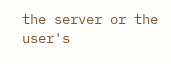the server or the user's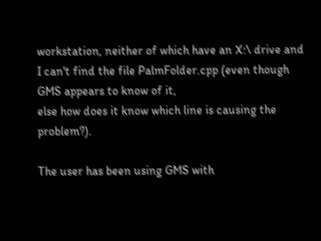workstation, neither of which have an X:\ drive and
I can't find the file PalmFolder.cpp (even though GMS appears to know of it,
else how does it know which line is causing the problem?).

The user has been using GMS with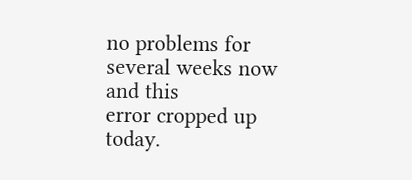no problems for several weeks now and this
error cropped up today.